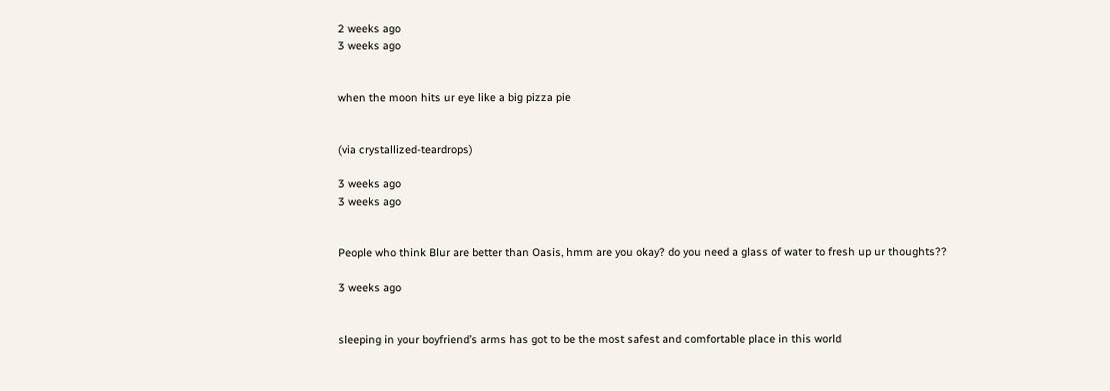2 weeks ago
3 weeks ago


when the moon hits ur eye like a big pizza pie


(via crystallized-teardrops)

3 weeks ago
3 weeks ago


People who think Blur are better than Oasis, hmm are you okay? do you need a glass of water to fresh up ur thoughts??

3 weeks ago


sleeping in your boyfriend’s arms has got to be the most safest and comfortable place in this world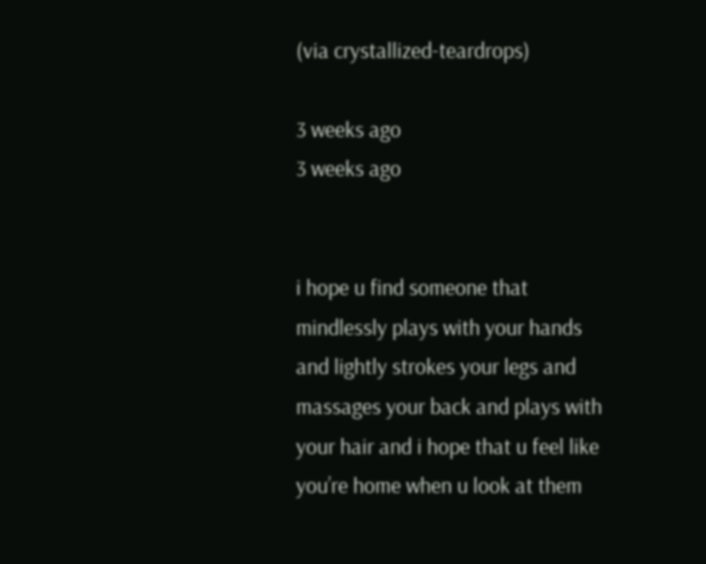(via crystallized-teardrops)

3 weeks ago
3 weeks ago


i hope u find someone that mindlessly plays with your hands and lightly strokes your legs and massages your back and plays with your hair and i hope that u feel like you’re home when u look at them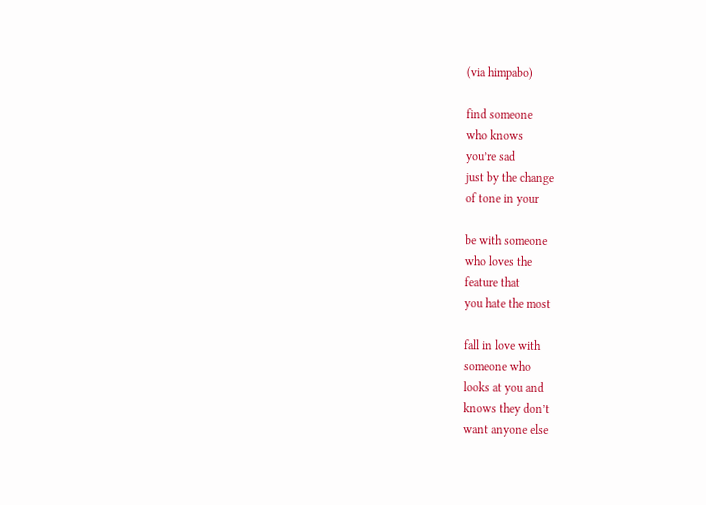(via himpabo)

find someone
who knows
you’re sad
just by the change
of tone in your

be with someone
who loves the
feature that
you hate the most

fall in love with
someone who
looks at you and
knows they don’t
want anyone else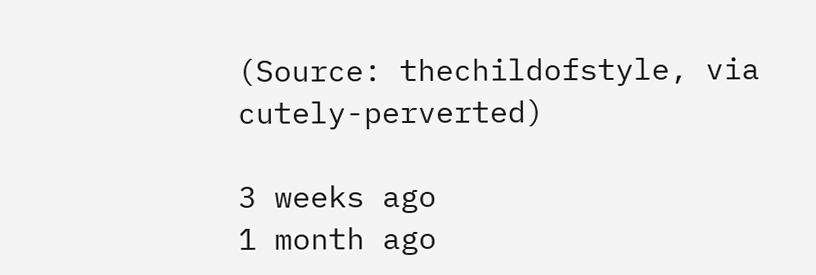(Source: thechildofstyle, via cutely-perverted)

3 weeks ago
1 month ago